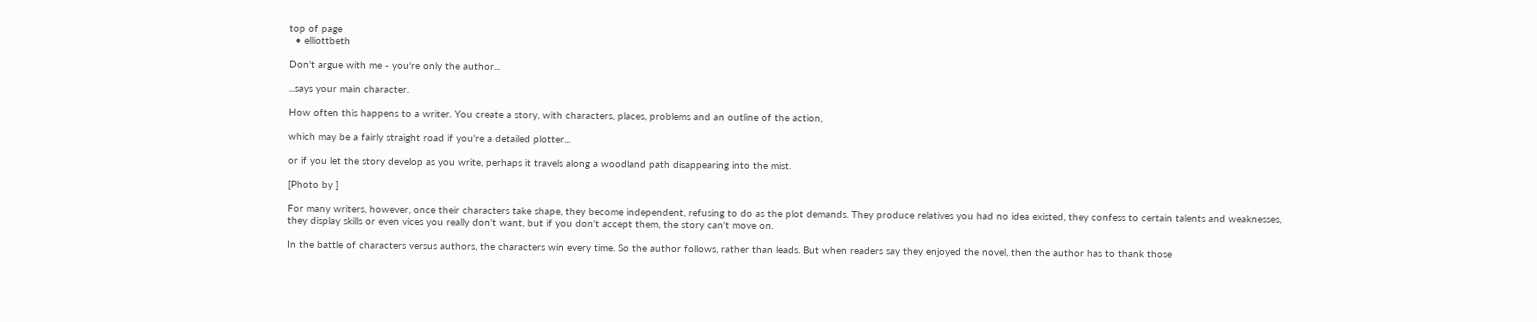top of page
  • elliottbeth

Don't argue with me - you're only the author...

...says your main character.

How often this happens to a writer. You create a story, with characters, places, problems and an outline of the action,

which may be a fairly straight road if you're a detailed plotter...

or if you let the story develop as you write, perhaps it travels along a woodland path disappearing into the mist.

[Photo by ]

For many writers, however, once their characters take shape, they become independent, refusing to do as the plot demands. They produce relatives you had no idea existed, they confess to certain talents and weaknesses, they display skills or even vices you really don't want, but if you don't accept them, the story can't move on.

In the battle of characters versus authors, the characters win every time. So the author follows, rather than leads. But when readers say they enjoyed the novel, then the author has to thank those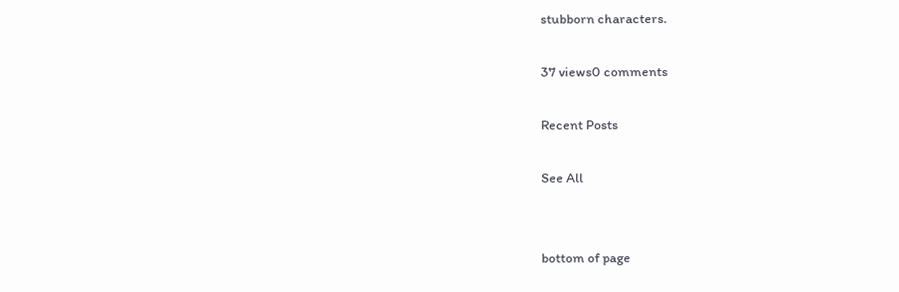stubborn characters.

37 views0 comments

Recent Posts

See All


bottom of page